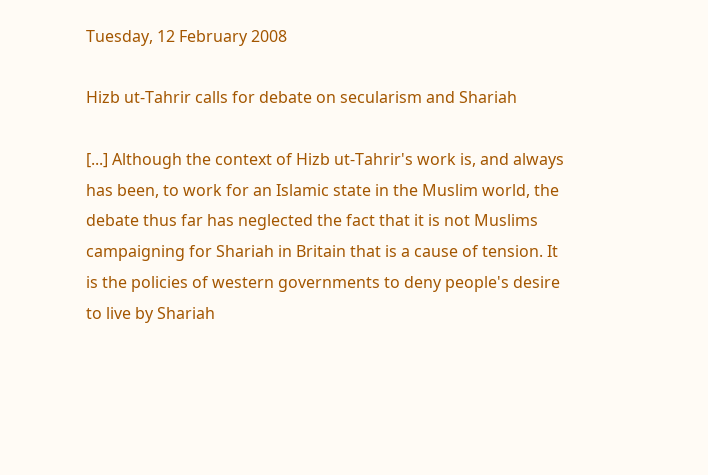Tuesday, 12 February 2008

Hizb ut-Tahrir calls for debate on secularism and Shariah

[...] Although the context of Hizb ut-Tahrir's work is, and always has been, to work for an Islamic state in the Muslim world, the debate thus far has neglected the fact that it is not Muslims campaigning for Shariah in Britain that is a cause of tension. It is the policies of western governments to deny people's desire to live by Shariah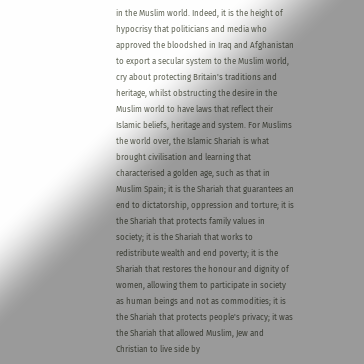in the Muslim world. Indeed, it is the height of hypocrisy that politicians and media who approved the bloodshed in Iraq and Afghanistan to export a secular system to the Muslim world, cry about protecting Britain's traditions and heritage, whilst obstructing the desire in the Muslim world to have laws that reflect their Islamic beliefs, heritage and system. For Muslims the world over, the Islamic Shariah is what brought civilisation and learning that characterised a golden age, such as that in Muslim Spain; it is the Shariah that guarantees an end to dictatorship, oppression and torture; it is the Shariah that protects family values in society; it is the Shariah that works to redistribute wealth and end poverty; it is the Shariah that restores the honour and dignity of women, allowing them to participate in society as human beings and not as commodities; it is the Shariah that protects people's privacy; it was the Shariah that allowed Muslim, Jew and Christian to live side by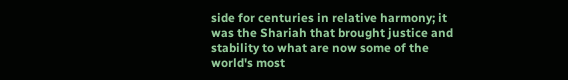side for centuries in relative harmony; it was the Shariah that brought justice and stability to what are now some of the world's most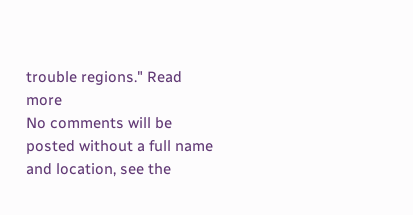trouble regions." Read more
No comments will be posted without a full name and location, see the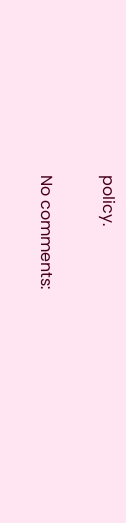policy.

No comments: